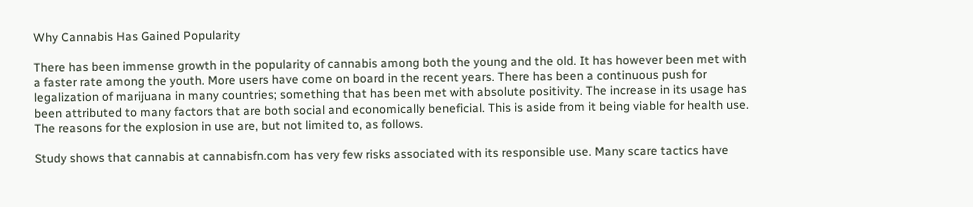Why Cannabis Has Gained Popularity

There has been immense growth in the popularity of cannabis among both the young and the old. It has however been met with a faster rate among the youth. More users have come on board in the recent years. There has been a continuous push for legalization of marijuana in many countries; something that has been met with absolute positivity. The increase in its usage has been attributed to many factors that are both social and economically beneficial. This is aside from it being viable for health use. The reasons for the explosion in use are, but not limited to, as follows.

Study shows that cannabis at cannabisfn.com has very few risks associated with its responsible use. Many scare tactics have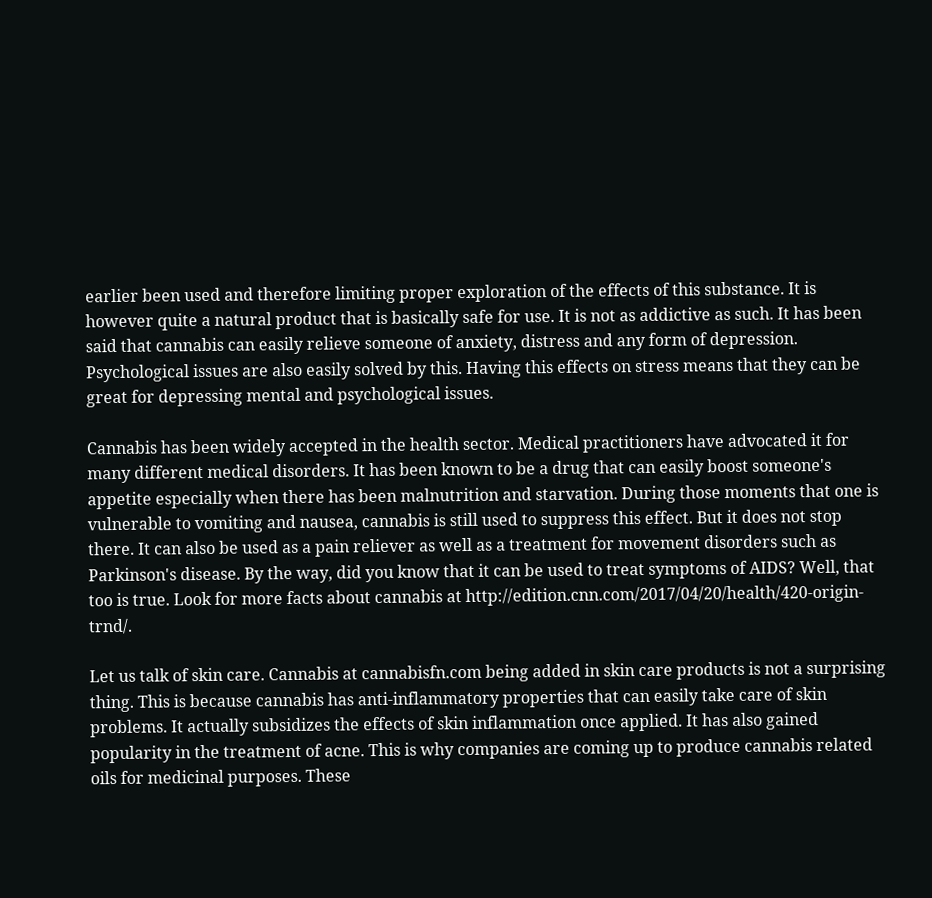earlier been used and therefore limiting proper exploration of the effects of this substance. It is however quite a natural product that is basically safe for use. It is not as addictive as such. It has been said that cannabis can easily relieve someone of anxiety, distress and any form of depression. Psychological issues are also easily solved by this. Having this effects on stress means that they can be great for depressing mental and psychological issues.

Cannabis has been widely accepted in the health sector. Medical practitioners have advocated it for many different medical disorders. It has been known to be a drug that can easily boost someone's appetite especially when there has been malnutrition and starvation. During those moments that one is vulnerable to vomiting and nausea, cannabis is still used to suppress this effect. But it does not stop there. It can also be used as a pain reliever as well as a treatment for movement disorders such as Parkinson's disease. By the way, did you know that it can be used to treat symptoms of AIDS? Well, that too is true. Look for more facts about cannabis at http://edition.cnn.com/2017/04/20/health/420-origin-trnd/.

Let us talk of skin care. Cannabis at cannabisfn.com being added in skin care products is not a surprising thing. This is because cannabis has anti-inflammatory properties that can easily take care of skin problems. It actually subsidizes the effects of skin inflammation once applied. It has also gained popularity in the treatment of acne. This is why companies are coming up to produce cannabis related oils for medicinal purposes. These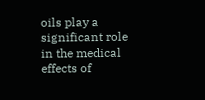oils play a significant role in the medical effects of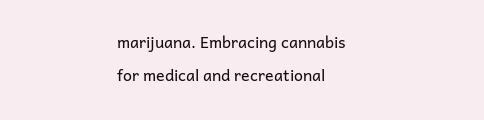marijuana. Embracing cannabis for medical and recreational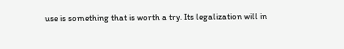use is something that is worth a try. Its legalization will in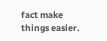fact make things easier.